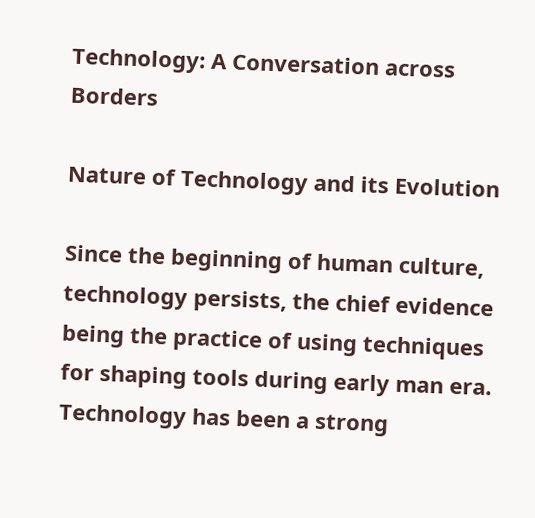Technology: A Conversation across Borders

Nature of Technology and its Evolution

Since the beginning of human culture, technology persists, the chief evidence being the practice of using techniques for shaping tools during early man era. Technology has been a strong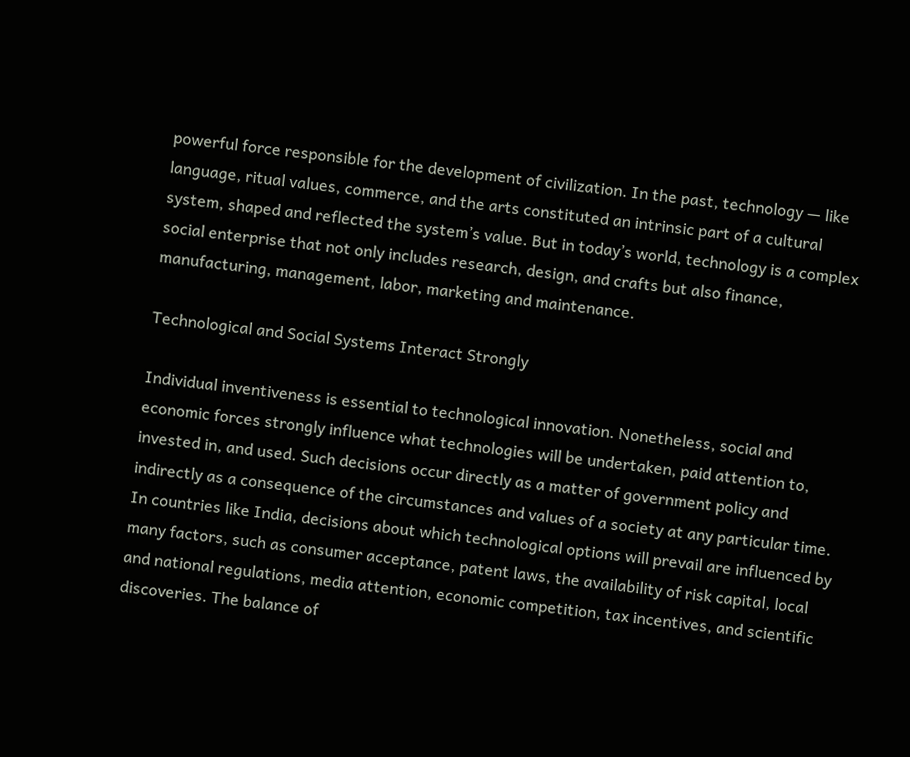powerful force responsible for the development of civilization. In the past, technology — like language, ritual values, commerce, and the arts constituted an intrinsic part of a cultural system, shaped and reflected the system’s value. But in today’s world, technology is a complex social enterprise that not only includes research, design, and crafts but also finance, manufacturing, management, labor, marketing and maintenance.

Technological and Social Systems Interact Strongly

Individual inventiveness is essential to technological innovation. Nonetheless, social and economic forces strongly influence what technologies will be undertaken, paid attention to, invested in, and used. Such decisions occur directly as a matter of government policy and indirectly as a consequence of the circumstances and values of a society at any particular time. In countries like India, decisions about which technological options will prevail are influenced by many factors, such as consumer acceptance, patent laws, the availability of risk capital, local and national regulations, media attention, economic competition, tax incentives, and scientific discoveries. The balance of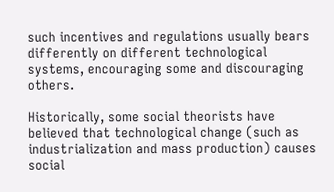such incentives and regulations usually bears differently on different technological systems, encouraging some and discouraging others.

Historically, some social theorists have believed that technological change (such as industrialization and mass production) causes social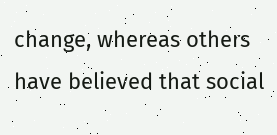change, whereas others have believed that social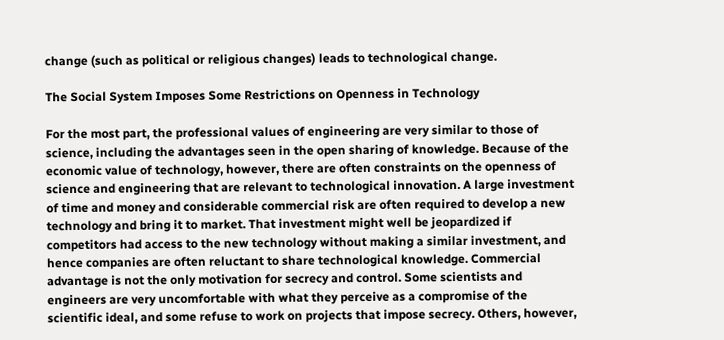change (such as political or religious changes) leads to technological change.

The Social System Imposes Some Restrictions on Openness in Technology

For the most part, the professional values of engineering are very similar to those of science, including the advantages seen in the open sharing of knowledge. Because of the economic value of technology, however, there are often constraints on the openness of science and engineering that are relevant to technological innovation. A large investment of time and money and considerable commercial risk are often required to develop a new technology and bring it to market. That investment might well be jeopardized if competitors had access to the new technology without making a similar investment, and hence companies are often reluctant to share technological knowledge. Commercial advantage is not the only motivation for secrecy and control. Some scientists and engineers are very uncomfortable with what they perceive as a compromise of the scientific ideal, and some refuse to work on projects that impose secrecy. Others, however,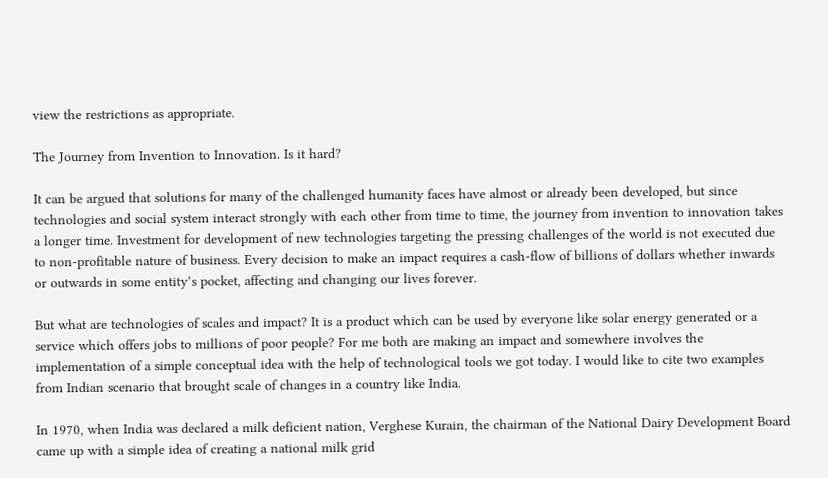view the restrictions as appropriate.

The Journey from Invention to Innovation. Is it hard?

It can be argued that solutions for many of the challenged humanity faces have almost or already been developed, but since technologies and social system interact strongly with each other from time to time, the journey from invention to innovation takes a longer time. Investment for development of new technologies targeting the pressing challenges of the world is not executed due to non-profitable nature of business. Every decision to make an impact requires a cash-flow of billions of dollars whether inwards or outwards in some entity’s pocket, affecting and changing our lives forever.

But what are technologies of scales and impact? It is a product which can be used by everyone like solar energy generated or a service which offers jobs to millions of poor people? For me both are making an impact and somewhere involves the implementation of a simple conceptual idea with the help of technological tools we got today. I would like to cite two examples from Indian scenario that brought scale of changes in a country like India.

In 1970, when India was declared a milk deficient nation, Verghese Kurain, the chairman of the National Dairy Development Board came up with a simple idea of creating a national milk grid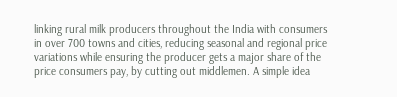linking rural milk producers throughout the India with consumers in over 700 towns and cities, reducing seasonal and regional price variations while ensuring the producer gets a major share of the price consumers pay, by cutting out middlemen. A simple idea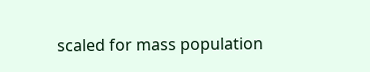scaled for mass population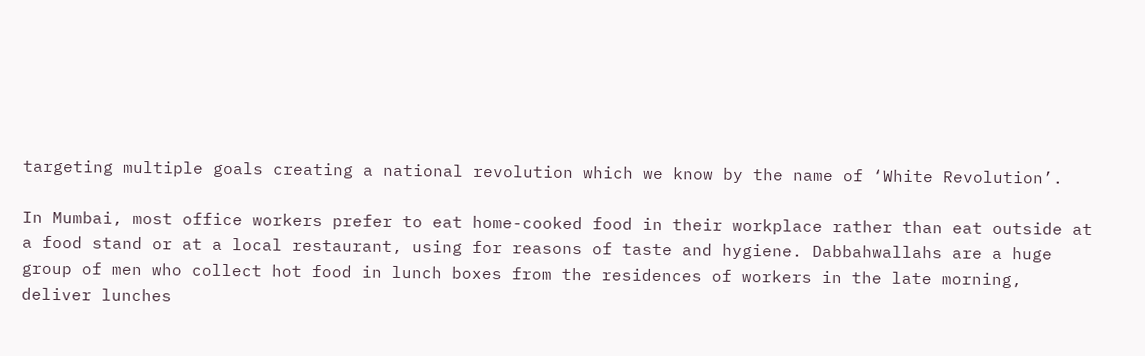targeting multiple goals creating a national revolution which we know by the name of ‘White Revolution’.

In Mumbai, most office workers prefer to eat home-cooked food in their workplace rather than eat outside at a food stand or at a local restaurant, using for reasons of taste and hygiene. Dabbahwallahs are a huge group of men who collect hot food in lunch boxes from the residences of workers in the late morning, deliver lunches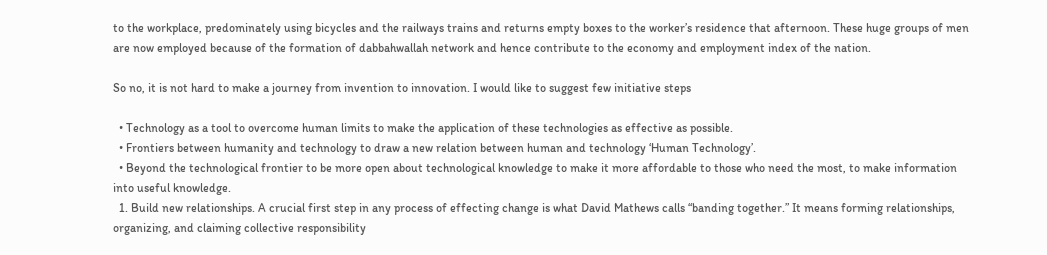to the workplace, predominately using bicycles and the railways trains and returns empty boxes to the worker’s residence that afternoon. These huge groups of men are now employed because of the formation of dabbahwallah network and hence contribute to the economy and employment index of the nation.

So no, it is not hard to make a journey from invention to innovation. I would like to suggest few initiative steps

  • Technology as a tool to overcome human limits to make the application of these technologies as effective as possible.
  • Frontiers between humanity and technology to draw a new relation between human and technology ‘Human Technology’.
  • Beyond the technological frontier to be more open about technological knowledge to make it more affordable to those who need the most, to make information into useful knowledge.
  1. Build new relationships. A crucial first step in any process of effecting change is what David Mathews calls “banding together.” It means forming relationships, organizing, and claiming collective responsibility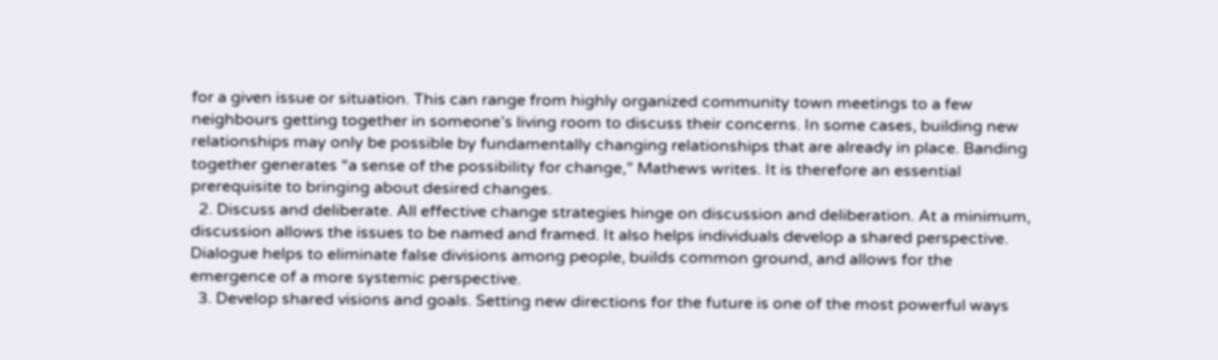for a given issue or situation. This can range from highly organized community town meetings to a few neighbours getting together in someone’s living room to discuss their concerns. In some cases, building new relationships may only be possible by fundamentally changing relationships that are already in place. Banding together generates “a sense of the possibility for change,” Mathews writes. It is therefore an essential prerequisite to bringing about desired changes.
  2. Discuss and deliberate. All effective change strategies hinge on discussion and deliberation. At a minimum, discussion allows the issues to be named and framed. It also helps individuals develop a shared perspective. Dialogue helps to eliminate false divisions among people, builds common ground, and allows for the emergence of a more systemic perspective.
  3. Develop shared visions and goals. Setting new directions for the future is one of the most powerful ways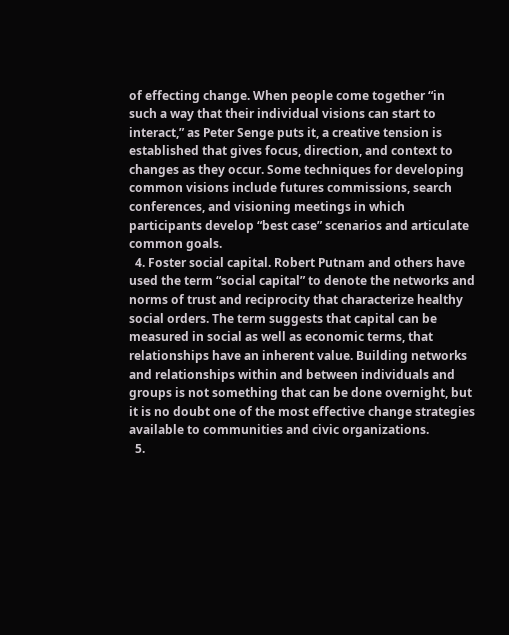of effecting change. When people come together “in such a way that their individual visions can start to interact,” as Peter Senge puts it, a creative tension is established that gives focus, direction, and context to changes as they occur. Some techniques for developing common visions include futures commissions, search conferences, and visioning meetings in which participants develop “best case” scenarios and articulate common goals.
  4. Foster social capital. Robert Putnam and others have used the term “social capital” to denote the networks and norms of trust and reciprocity that characterize healthy social orders. The term suggests that capital can be measured in social as well as economic terms, that relationships have an inherent value. Building networks and relationships within and between individuals and groups is not something that can be done overnight, but it is no doubt one of the most effective change strategies available to communities and civic organizations.
  5.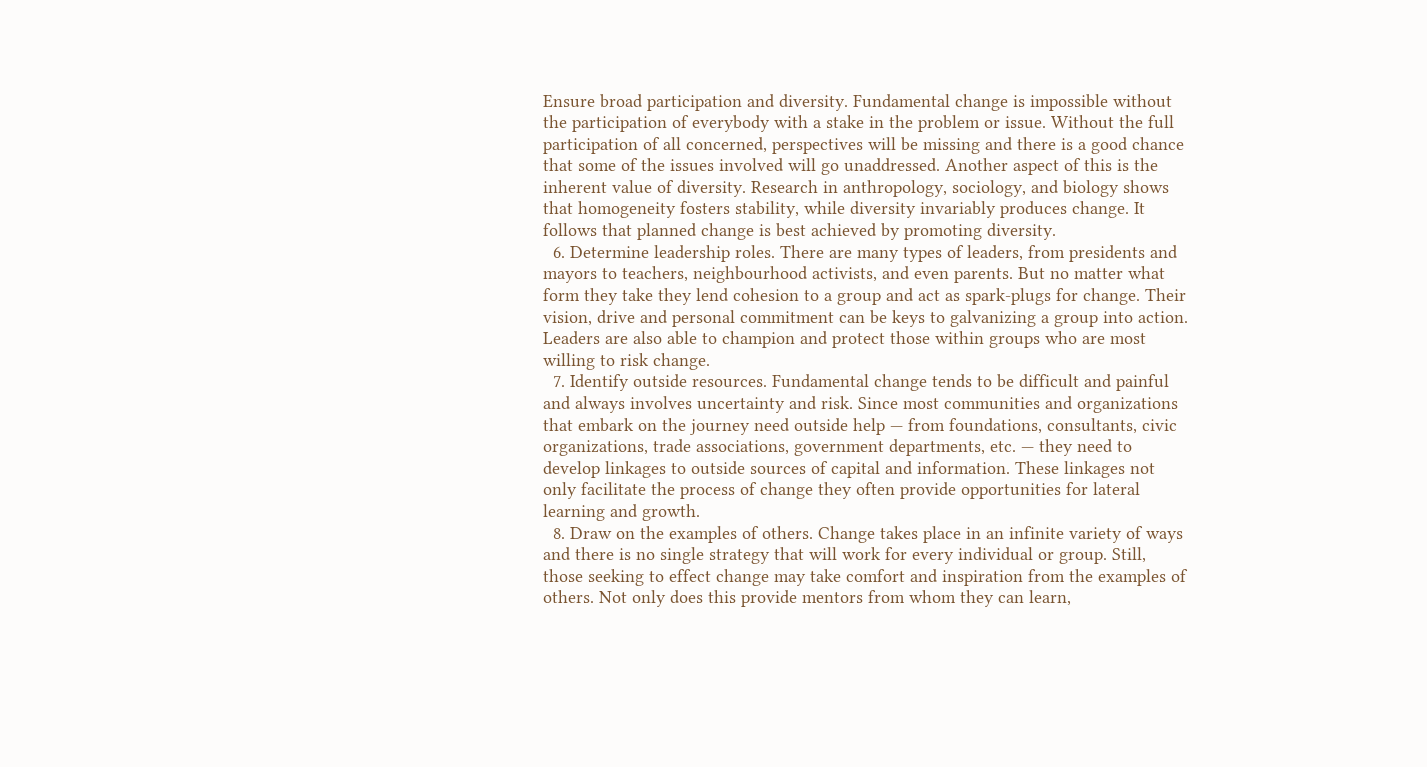Ensure broad participation and diversity. Fundamental change is impossible without the participation of everybody with a stake in the problem or issue. Without the full participation of all concerned, perspectives will be missing and there is a good chance that some of the issues involved will go unaddressed. Another aspect of this is the inherent value of diversity. Research in anthropology, sociology, and biology shows that homogeneity fosters stability, while diversity invariably produces change. It follows that planned change is best achieved by promoting diversity.
  6. Determine leadership roles. There are many types of leaders, from presidents and mayors to teachers, neighbourhood activists, and even parents. But no matter what form they take they lend cohesion to a group and act as spark-plugs for change. Their vision, drive and personal commitment can be keys to galvanizing a group into action. Leaders are also able to champion and protect those within groups who are most willing to risk change.
  7. Identify outside resources. Fundamental change tends to be difficult and painful and always involves uncertainty and risk. Since most communities and organizations that embark on the journey need outside help — from foundations, consultants, civic organizations, trade associations, government departments, etc. — they need to develop linkages to outside sources of capital and information. These linkages not only facilitate the process of change they often provide opportunities for lateral learning and growth.
  8. Draw on the examples of others. Change takes place in an infinite variety of ways and there is no single strategy that will work for every individual or group. Still, those seeking to effect change may take comfort and inspiration from the examples of others. Not only does this provide mentors from whom they can learn,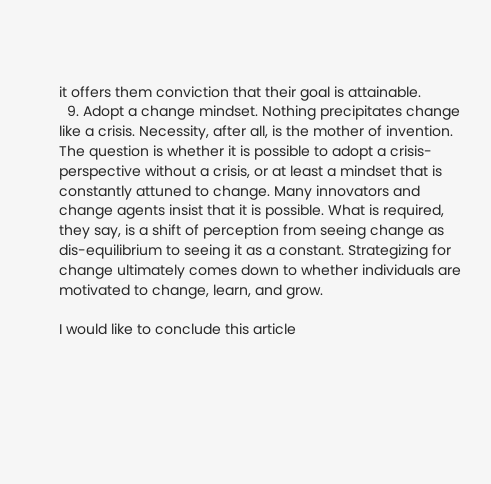it offers them conviction that their goal is attainable.
  9. Adopt a change mindset. Nothing precipitates change like a crisis. Necessity, after all, is the mother of invention. The question is whether it is possible to adopt a crisis-perspective without a crisis, or at least a mindset that is constantly attuned to change. Many innovators and change agents insist that it is possible. What is required, they say, is a shift of perception from seeing change as dis-equilibrium to seeing it as a constant. Strategizing for change ultimately comes down to whether individuals are motivated to change, learn, and grow.

I would like to conclude this article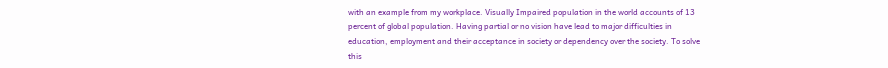with an example from my workplace. Visually Impaired population in the world accounts of 13 percent of global population. Having partial or no vision have lead to major difficulties in education, employment and their acceptance in society or dependency over the society. To solve this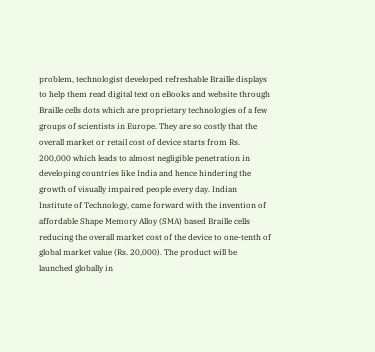problem, technologist developed refreshable Braille displays to help them read digital text on eBooks and website through Braille cells dots which are proprietary technologies of a few groups of scientists in Europe. They are so costly that the overall market or retail cost of device starts from Rs. 200,000 which leads to almost negligible penetration in developing countries like India and hence hindering the growth of visually impaired people every day. Indian Institute of Technology, came forward with the invention of affordable Shape Memory Alloy (SMA) based Braille cells reducing the overall market cost of the device to one-tenth of global market value (Rs. 20,000). The product will be launched globally in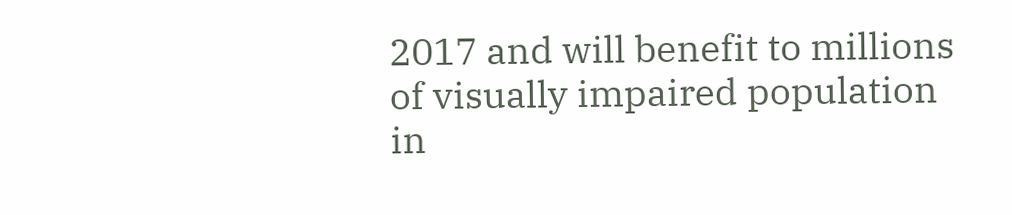2017 and will benefit to millions of visually impaired population in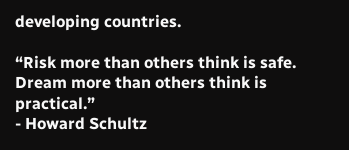developing countries.

“Risk more than others think is safe.
Dream more than others think is practical.”
- Howard Schultz